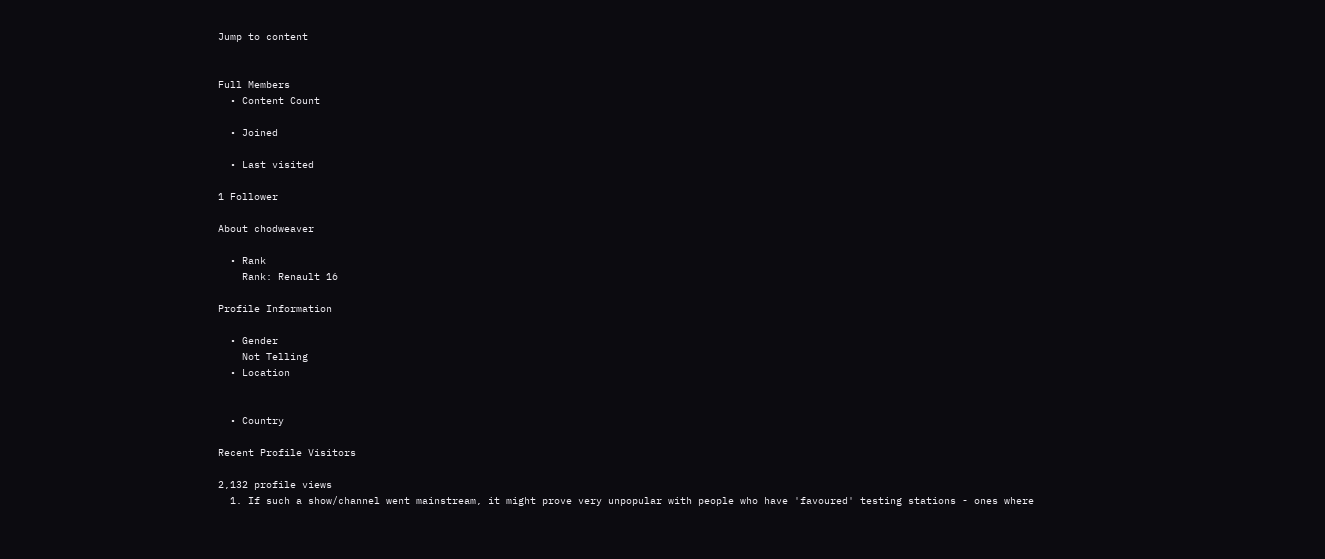Jump to content


Full Members
  • Content Count

  • Joined

  • Last visited

1 Follower

About chodweaver

  • Rank
    Rank: Renault 16

Profile Information

  • Gender
    Not Telling
  • Location


  • Country

Recent Profile Visitors

2,132 profile views
  1. If such a show/channel went mainstream, it might prove very unpopular with people who have 'favoured' testing stations - ones where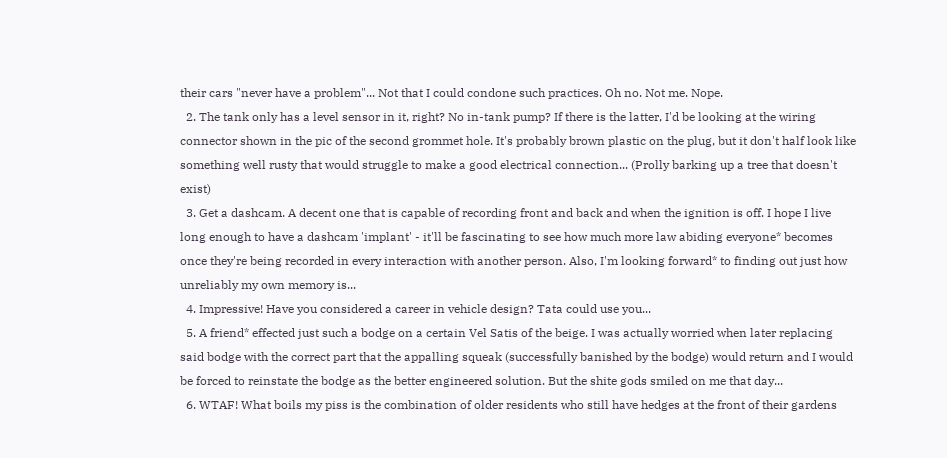their cars "never have a problem"... Not that I could condone such practices. Oh no. Not me. Nope.
  2. The tank only has a level sensor in it, right? No in-tank pump? If there is the latter, I'd be looking at the wiring connector shown in the pic of the second grommet hole. It's probably brown plastic on the plug, but it don't half look like something well rusty that would struggle to make a good electrical connection... (Prolly barking up a tree that doesn't exist)
  3. Get a dashcam. A decent one that is capable of recording front and back and when the ignition is off. I hope I live long enough to have a dashcam 'implant' - it'll be fascinating to see how much more law abiding everyone* becomes once they're being recorded in every interaction with another person. Also, I'm looking forward* to finding out just how unreliably my own memory is...
  4. Impressive! Have you considered a career in vehicle design? Tata could use you...
  5. A friend* effected just such a bodge on a certain Vel Satis of the beige. I was actually worried when later replacing said bodge with the correct part that the appalling squeak (successfully banished by the bodge) would return and I would be forced to reinstate the bodge as the better engineered solution. But the shite gods smiled on me that day...
  6. WTAF! What boils my piss is the combination of older residents who still have hedges at the front of their gardens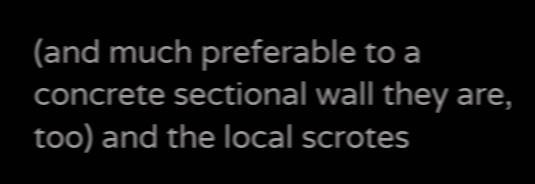(and much preferable to a concrete sectional wall they are, too) and the local scrotes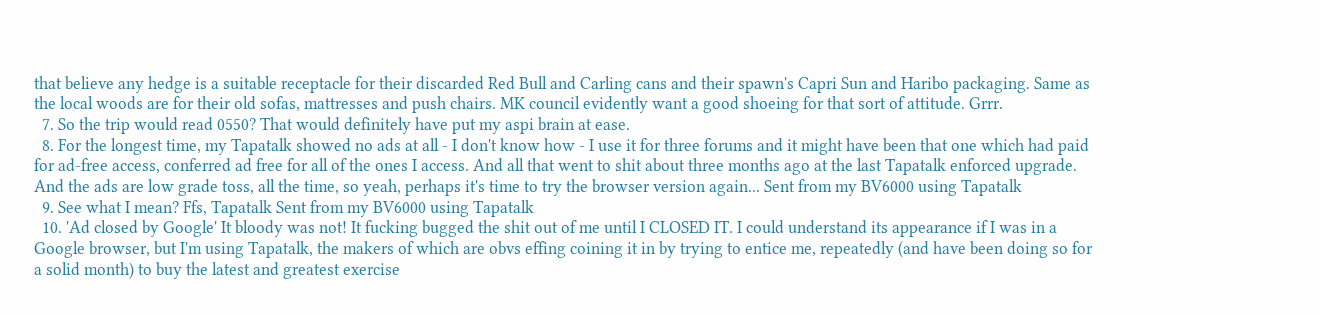that believe any hedge is a suitable receptacle for their discarded Red Bull and Carling cans and their spawn's Capri Sun and Haribo packaging. Same as the local woods are for their old sofas, mattresses and push chairs. MK council evidently want a good shoeing for that sort of attitude. Grrr.
  7. So the trip would read 0550? That would definitely have put my aspi brain at ease.
  8. For the longest time, my Tapatalk showed no ads at all - I don't know how - I use it for three forums and it might have been that one which had paid for ad-free access, conferred ad free for all of the ones I access. And all that went to shit about three months ago at the last Tapatalk enforced upgrade. And the ads are low grade toss, all the time, so yeah, perhaps it's time to try the browser version again... Sent from my BV6000 using Tapatalk
  9. See what I mean? Ffs, Tapatalk Sent from my BV6000 using Tapatalk
  10. 'Ad closed by Google' It bloody was not! It fucking bugged the shit out of me until I CLOSED IT. I could understand its appearance if I was in a Google browser, but I'm using Tapatalk, the makers of which are obvs effing coining it in by trying to entice me, repeatedly (and have been doing so for a solid month) to buy the latest and greatest exercise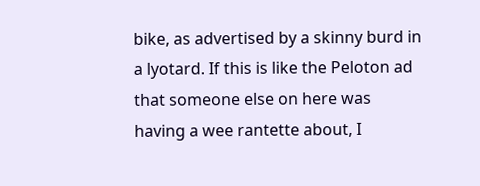bike, as advertised by a skinny burd in a lyotard. If this is like the Peloton ad that someone else on here was having a wee rantette about, I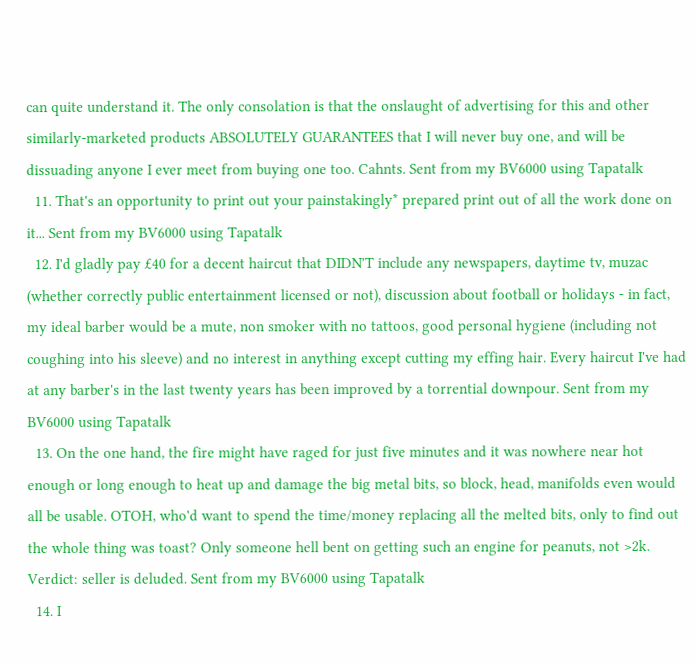can quite understand it. The only consolation is that the onslaught of advertising for this and other similarly-marketed products ABSOLUTELY GUARANTEES that I will never buy one, and will be dissuading anyone I ever meet from buying one too. Cahnts. Sent from my BV6000 using Tapatalk
  11. That's an opportunity to print out your painstakingly* prepared print out of all the work done on it... Sent from my BV6000 using Tapatalk
  12. I'd gladly pay £40 for a decent haircut that DIDN'T include any newspapers, daytime tv, muzac (whether correctly public entertainment licensed or not), discussion about football or holidays - in fact, my ideal barber would be a mute, non smoker with no tattoos, good personal hygiene (including not coughing into his sleeve) and no interest in anything except cutting my effing hair. Every haircut I've had at any barber's in the last twenty years has been improved by a torrential downpour. Sent from my BV6000 using Tapatalk
  13. On the one hand, the fire might have raged for just five minutes and it was nowhere near hot enough or long enough to heat up and damage the big metal bits, so block, head, manifolds even would all be usable. OTOH, who'd want to spend the time/money replacing all the melted bits, only to find out the whole thing was toast? Only someone hell bent on getting such an engine for peanuts, not >2k. Verdict: seller is deluded. Sent from my BV6000 using Tapatalk
  14. I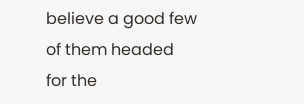believe a good few of them headed for the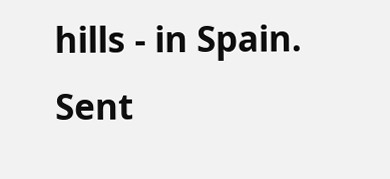hills - in Spain. Sent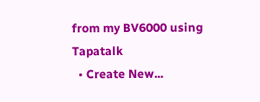from my BV6000 using Tapatalk
  • Create New...